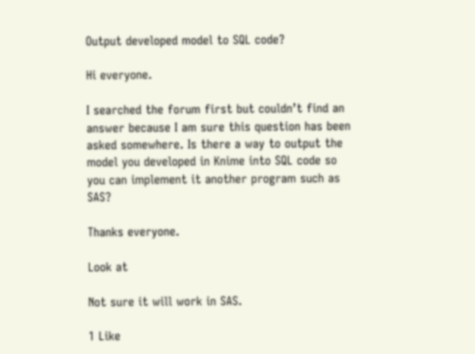Output developed model to SQL code?

Hi everyone.

I searched the forum first but couldn’t find an answer because I am sure this question has been asked somewhere. Is there a way to output the model you developed in Knime into SQL code so you can implement it another program such as SAS?

Thanks everyone.

Look at

Not sure it will work in SAS.

1 Like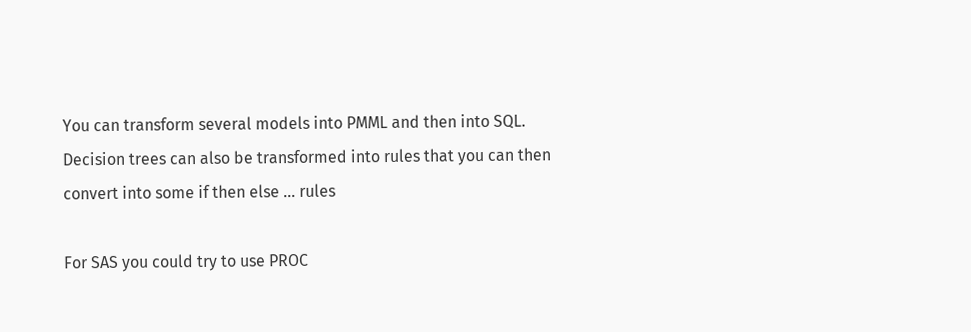You can transform several models into PMML and then into SQL. Decision trees can also be transformed into rules that you can then convert into some if then else … rules

For SAS you could try to use PROC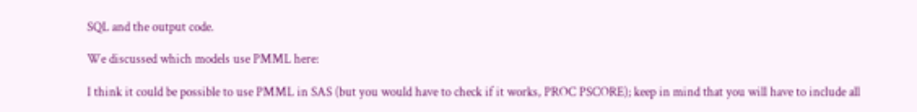SQL and the output code.

We discussed which models use PMML here:

I think it could be possible to use PMML in SAS (but you would have to check if it works, PROC PSCORE); keep in mind that you will have to include all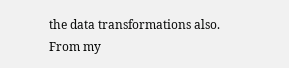the data transformations also. From my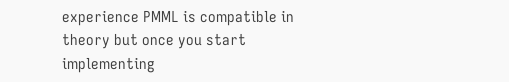experience PMML is compatible in theory but once you start implementing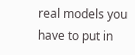real models you have to put in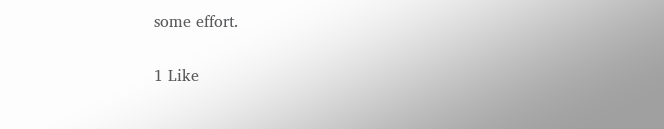some effort.

1 Like